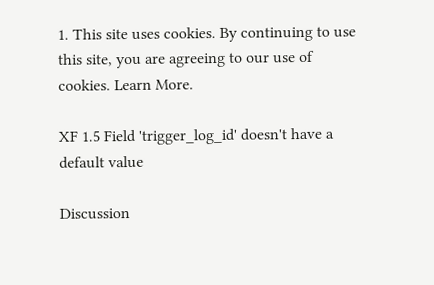1. This site uses cookies. By continuing to use this site, you are agreeing to our use of cookies. Learn More.

XF 1.5 Field 'trigger_log_id' doesn't have a default value

Discussion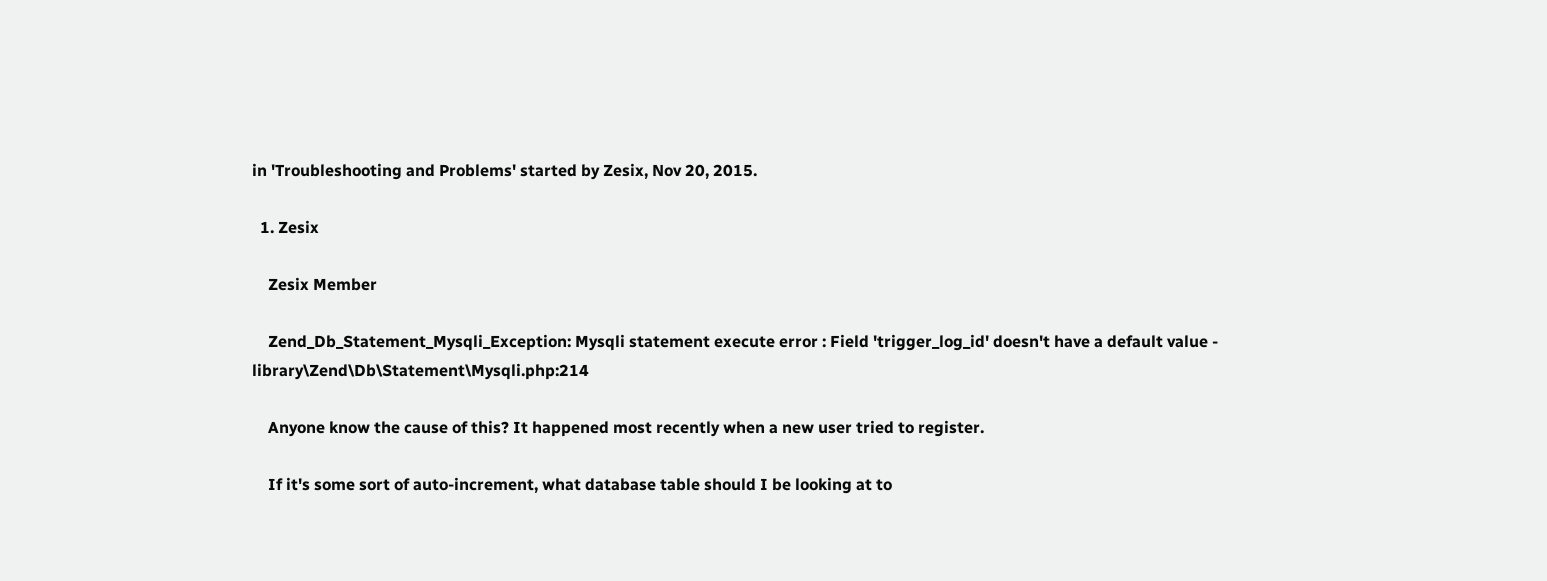in 'Troubleshooting and Problems' started by Zesix, Nov 20, 2015.

  1. Zesix

    Zesix Member

    Zend_Db_Statement_Mysqli_Exception: Mysqli statement execute error : Field 'trigger_log_id' doesn't have a default value - library\Zend\Db\Statement\Mysqli.php:214

    Anyone know the cause of this? It happened most recently when a new user tried to register.

    If it's some sort of auto-increment, what database table should I be looking at to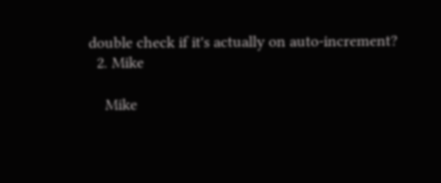double check if it's actually on auto-increment?
  2. Mike

    Mike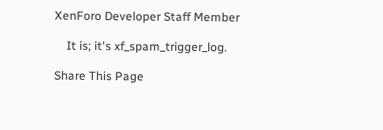XenForo Developer Staff Member

    It is; it's xf_spam_trigger_log.

Share This Page